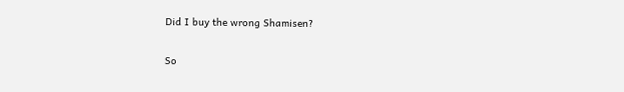Did I buy the wrong Shamisen?


So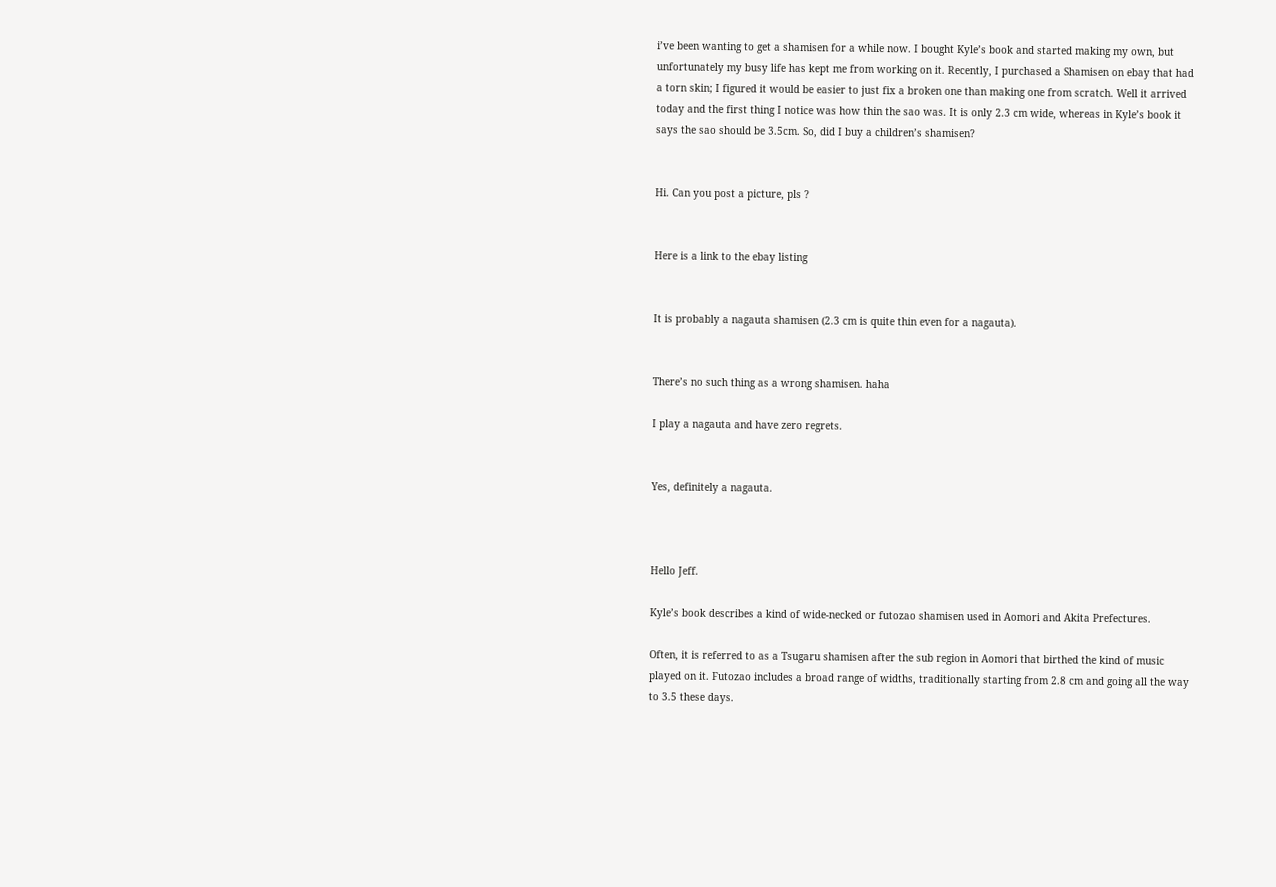i’ve been wanting to get a shamisen for a while now. I bought Kyle’s book and started making my own, but unfortunately my busy life has kept me from working on it. Recently, I purchased a Shamisen on ebay that had a torn skin; I figured it would be easier to just fix a broken one than making one from scratch. Well it arrived today and the first thing I notice was how thin the sao was. It is only 2.3 cm wide, whereas in Kyle’s book it says the sao should be 3.5cm. So, did I buy a children’s shamisen?


Hi. Can you post a picture, pls ?


Here is a link to the ebay listing


It is probably a nagauta shamisen (2.3 cm is quite thin even for a nagauta).


There’s no such thing as a wrong shamisen. haha

I play a nagauta and have zero regrets.


Yes, definitely a nagauta.



Hello Jeff.

Kyle’s book describes a kind of wide-necked or futozao shamisen used in Aomori and Akita Prefectures.

Often, it is referred to as a Tsugaru shamisen after the sub region in Aomori that birthed the kind of music played on it. Futozao includes a broad range of widths, traditionally starting from 2.8 cm and going all the way to 3.5 these days.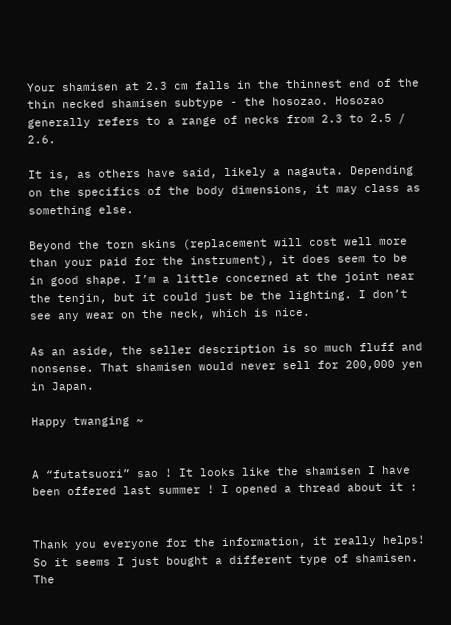Your shamisen at 2.3 cm falls in the thinnest end of the thin necked shamisen subtype - the hosozao. Hosozao generally refers to a range of necks from 2.3 to 2.5 / 2.6.

It is, as others have said, likely a nagauta. Depending on the specifics of the body dimensions, it may class as something else.

Beyond the torn skins (replacement will cost well more than your paid for the instrument), it does seem to be in good shape. I’m a little concerned at the joint near the tenjin, but it could just be the lighting. I don’t see any wear on the neck, which is nice.

As an aside, the seller description is so much fluff and nonsense. That shamisen would never sell for 200,000 yen in Japan.

Happy twanging ~


A “futatsuori” sao ! It looks like the shamisen I have been offered last summer ! I opened a thread about it :


Thank you everyone for the information, it really helps! So it seems I just bought a different type of shamisen. The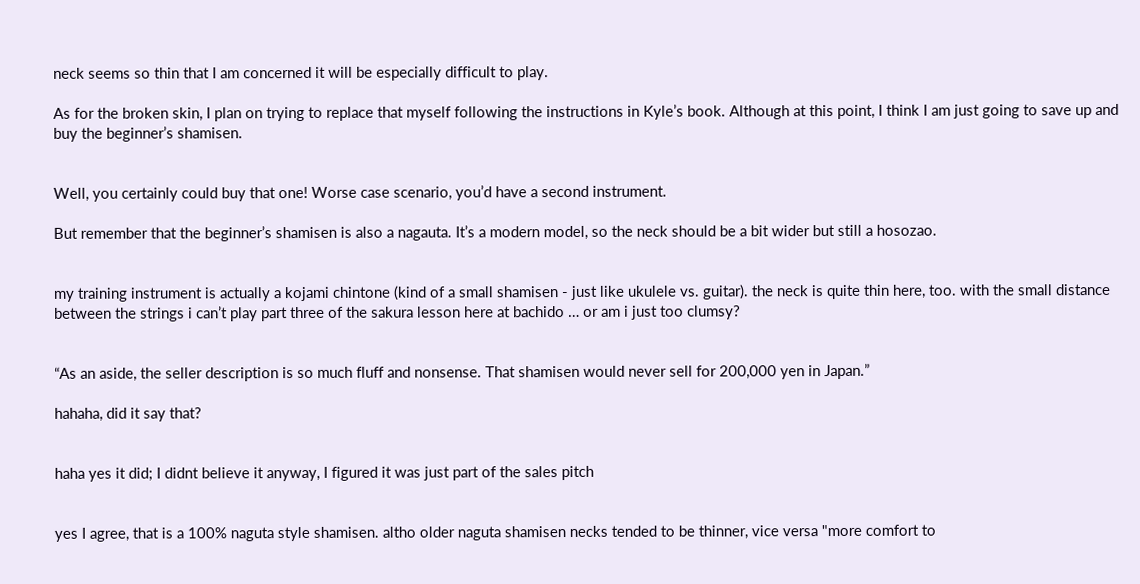neck seems so thin that I am concerned it will be especially difficult to play.

As for the broken skin, I plan on trying to replace that myself following the instructions in Kyle’s book. Although at this point, I think I am just going to save up and buy the beginner’s shamisen.


Well, you certainly could buy that one! Worse case scenario, you’d have a second instrument.

But remember that the beginner’s shamisen is also a nagauta. It’s a modern model, so the neck should be a bit wider but still a hosozao.


my training instrument is actually a kojami chintone (kind of a small shamisen - just like ukulele vs. guitar). the neck is quite thin here, too. with the small distance between the strings i can’t play part three of the sakura lesson here at bachido … or am i just too clumsy?


“As an aside, the seller description is so much fluff and nonsense. That shamisen would never sell for 200,000 yen in Japan.”

hahaha, did it say that?


haha yes it did; I didnt believe it anyway, I figured it was just part of the sales pitch


yes I agree, that is a 100% naguta style shamisen. altho older naguta shamisen necks tended to be thinner, vice versa "more comfort to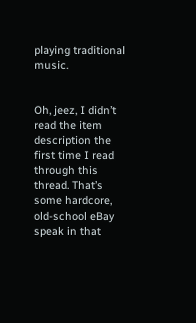playing traditional music.


Oh, jeez, I didn’t read the item description the first time I read through this thread. That’s some hardcore, old-school eBay speak in that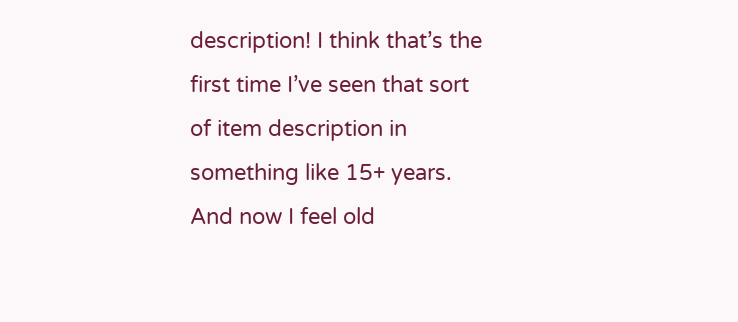description! I think that’s the first time I’ve seen that sort of item description in something like 15+ years. And now I feel old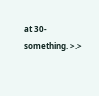at 30-something. >.>